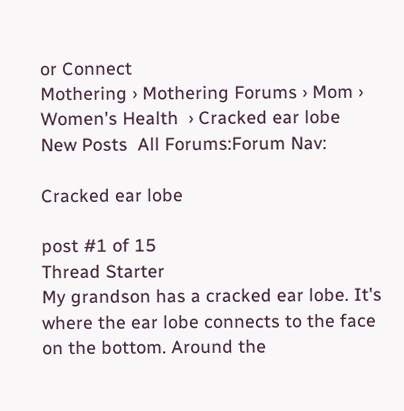or Connect
Mothering › Mothering Forums › Mom › Women's Health  › Cracked ear lobe
New Posts  All Forums:Forum Nav:

Cracked ear lobe

post #1 of 15
Thread Starter
My grandson has a cracked ear lobe. It's where the ear lobe connects to the face on the bottom. Around the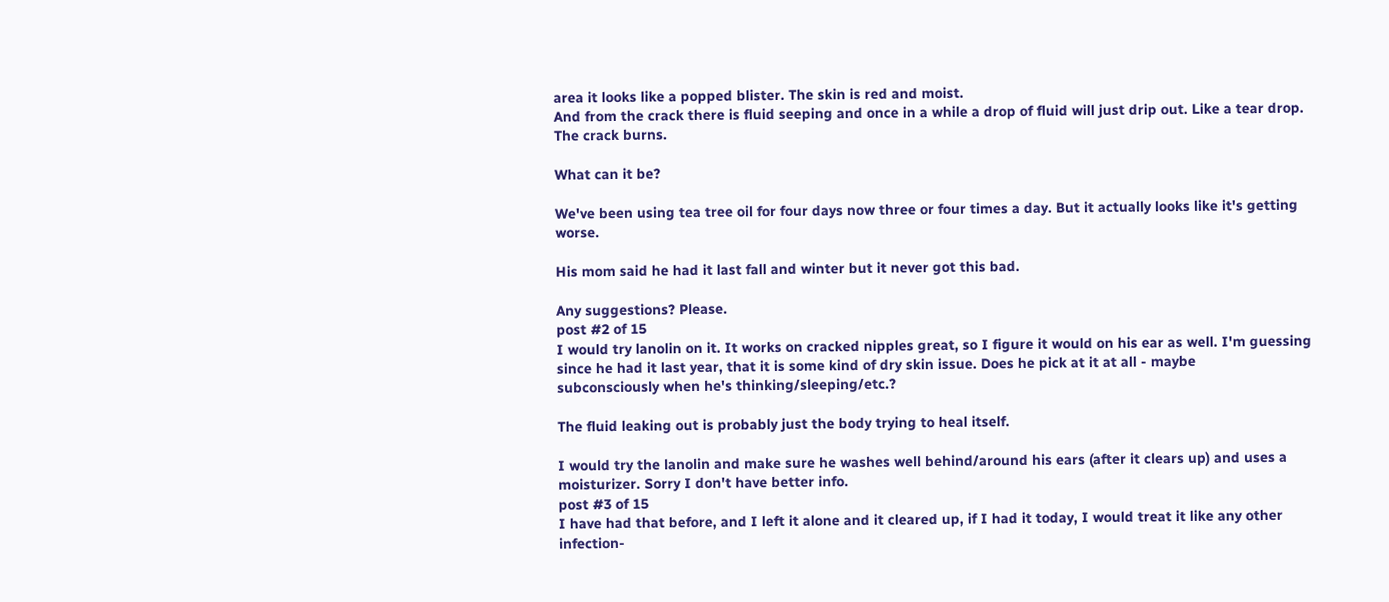area it looks like a popped blister. The skin is red and moist.
And from the crack there is fluid seeping and once in a while a drop of fluid will just drip out. Like a tear drop.
The crack burns.

What can it be?

We've been using tea tree oil for four days now three or four times a day. But it actually looks like it's getting worse.

His mom said he had it last fall and winter but it never got this bad.

Any suggestions? Please.
post #2 of 15
I would try lanolin on it. It works on cracked nipples great, so I figure it would on his ear as well. I'm guessing since he had it last year, that it is some kind of dry skin issue. Does he pick at it at all - maybe
subconsciously when he's thinking/sleeping/etc.?

The fluid leaking out is probably just the body trying to heal itself.

I would try the lanolin and make sure he washes well behind/around his ears (after it clears up) and uses a moisturizer. Sorry I don't have better info.
post #3 of 15
I have had that before, and I left it alone and it cleared up, if I had it today, I would treat it like any other infection-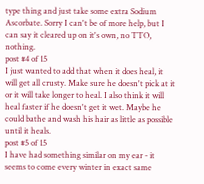type thing and just take some extra Sodium Ascorbate. Sorry I can't be of more help, but I can say it cleared up on it's own, no TTO, nothing.
post #4 of 15
I just wanted to add that when it does heal, it will get all crusty. Make sure he doesn't pick at it or it will take longer to heal. I also think it will heal faster if he doesn't get it wet. Maybe he could bathe and wash his hair as little as possible until it heals.
post #5 of 15
I have had something similar on my ear - it seems to come every winter in exact same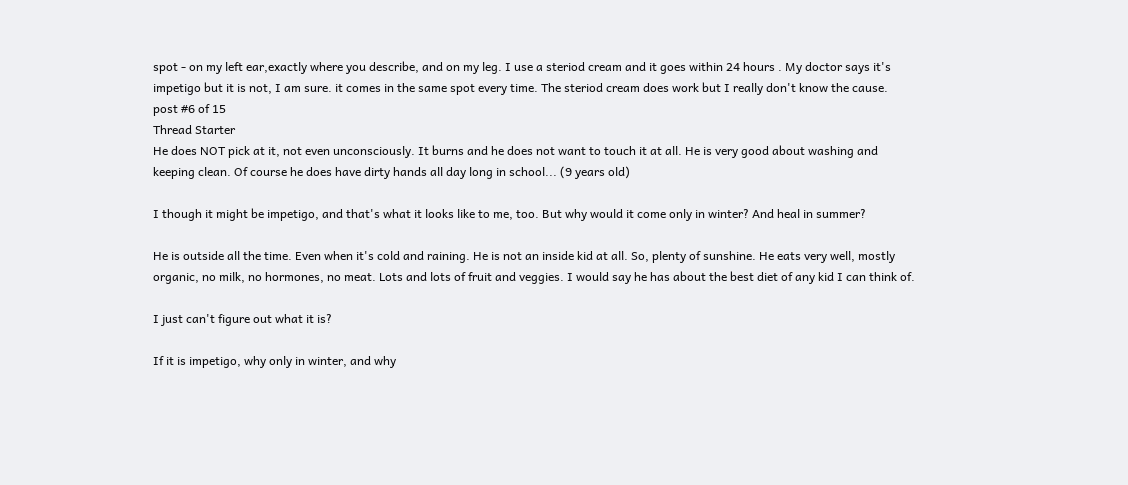spot - on my left ear,exactly where you describe, and on my leg. I use a steriod cream and it goes within 24 hours . My doctor says it's impetigo but it is not, I am sure. it comes in the same spot every time. The steriod cream does work but I really don't know the cause.
post #6 of 15
Thread Starter
He does NOT pick at it, not even unconsciously. It burns and he does not want to touch it at all. He is very good about washing and keeping clean. Of course he does have dirty hands all day long in school... (9 years old)

I though it might be impetigo, and that's what it looks like to me, too. But why would it come only in winter? And heal in summer?

He is outside all the time. Even when it's cold and raining. He is not an inside kid at all. So, plenty of sunshine. He eats very well, mostly organic, no milk, no hormones, no meat. Lots and lots of fruit and veggies. I would say he has about the best diet of any kid I can think of.

I just can't figure out what it is?

If it is impetigo, why only in winter, and why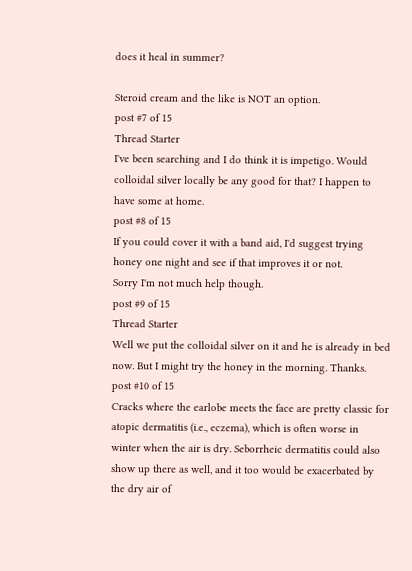does it heal in summer?

Steroid cream and the like is NOT an option.
post #7 of 15
Thread Starter
I've been searching and I do think it is impetigo. Would colloidal silver locally be any good for that? I happen to have some at home.
post #8 of 15
If you could cover it with a band aid, I'd suggest trying honey one night and see if that improves it or not.
Sorry I'm not much help though.
post #9 of 15
Thread Starter
Well we put the colloidal silver on it and he is already in bed now. But I might try the honey in the morning. Thanks.
post #10 of 15
Cracks where the earlobe meets the face are pretty classic for atopic dermatitis (i.e., eczema), which is often worse in winter when the air is dry. Seborrheic dermatitis could also show up there as well, and it too would be exacerbated by the dry air of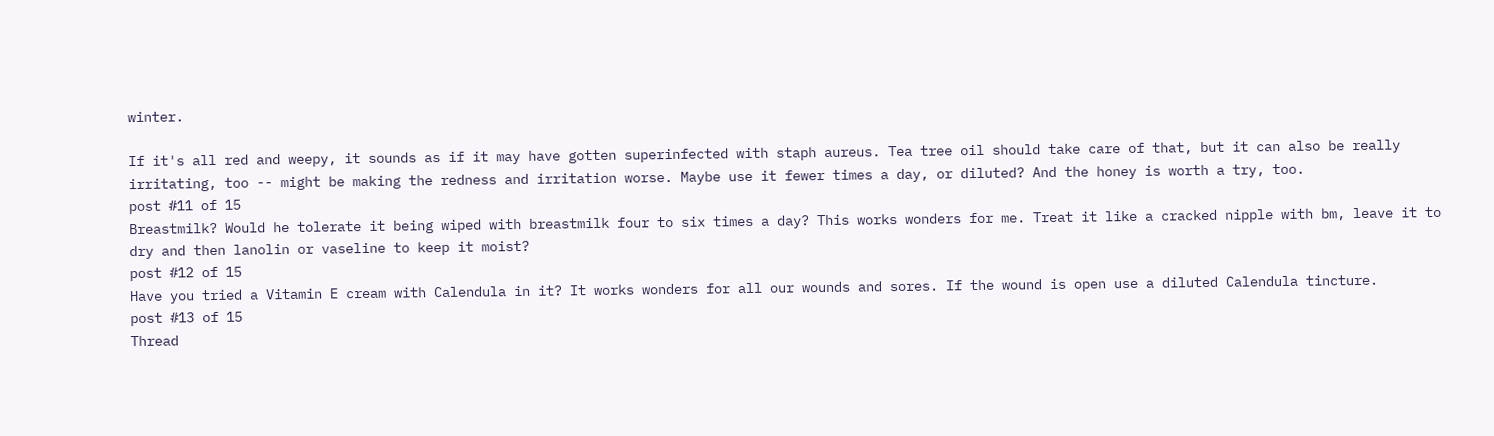winter.

If it's all red and weepy, it sounds as if it may have gotten superinfected with staph aureus. Tea tree oil should take care of that, but it can also be really irritating, too -- might be making the redness and irritation worse. Maybe use it fewer times a day, or diluted? And the honey is worth a try, too.
post #11 of 15
Breastmilk? Would he tolerate it being wiped with breastmilk four to six times a day? This works wonders for me. Treat it like a cracked nipple with bm, leave it to dry and then lanolin or vaseline to keep it moist?
post #12 of 15
Have you tried a Vitamin E cream with Calendula in it? It works wonders for all our wounds and sores. If the wound is open use a diluted Calendula tincture.
post #13 of 15
Thread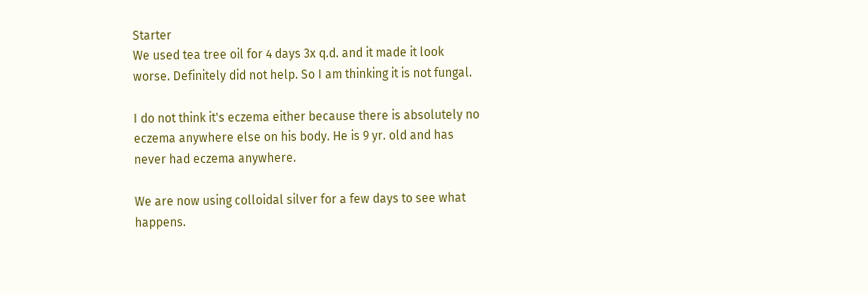Starter
We used tea tree oil for 4 days 3x q.d. and it made it look worse. Definitely did not help. So I am thinking it is not fungal.

I do not think it's eczema either because there is absolutely no eczema anywhere else on his body. He is 9 yr. old and has never had eczema anywhere.

We are now using colloidal silver for a few days to see what happens.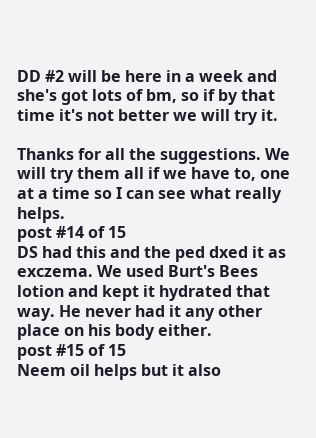DD #2 will be here in a week and she's got lots of bm, so if by that time it's not better we will try it.

Thanks for all the suggestions. We will try them all if we have to, one at a time so I can see what really helps.
post #14 of 15
DS had this and the ped dxed it as exczema. We used Burt's Bees lotion and kept it hydrated that way. He never had it any other place on his body either.
post #15 of 15
Neem oil helps but it also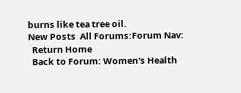burns like tea tree oil.
New Posts  All Forums:Forum Nav:
  Return Home
  Back to Forum: Women's Health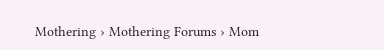Mothering › Mothering Forums › Mom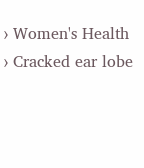› Women's Health  › Cracked ear lobe